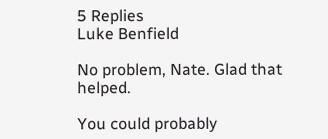5 Replies
Luke Benfield

No problem, Nate. Glad that helped.

You could probably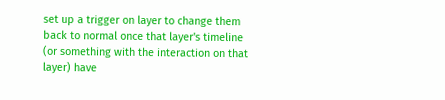set up a trigger on layer to change them back to normal once that layer's timeline (or something with the interaction on that layer) have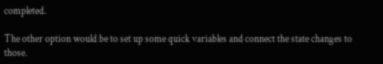completed.

The other option would be to set up some quick variables and connect the state changes to those.